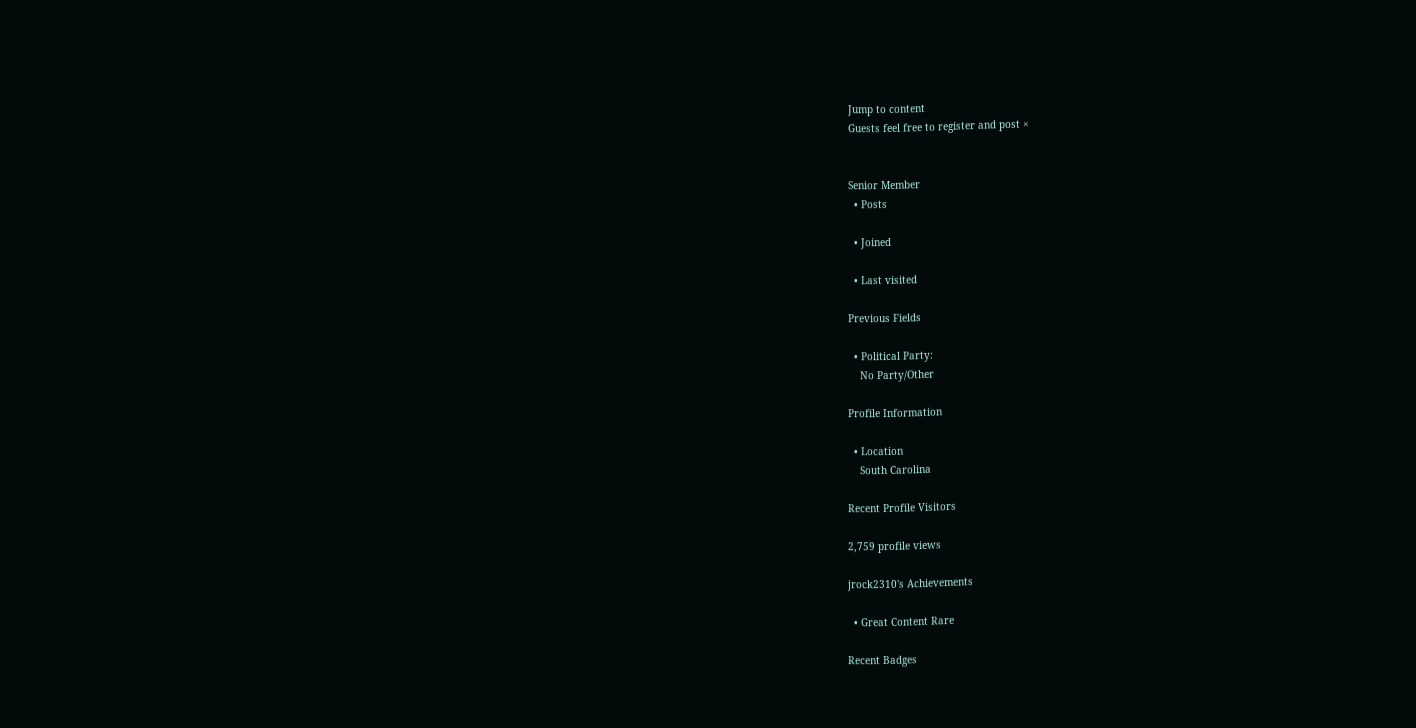Jump to content
Guests feel free to register and post ×


Senior Member
  • Posts

  • Joined

  • Last visited

Previous Fields

  • Political Party:
    No Party/Other

Profile Information

  • Location
    South Carolina

Recent Profile Visitors

2,759 profile views

jrock2310's Achievements

  • Great Content Rare

Recent Badges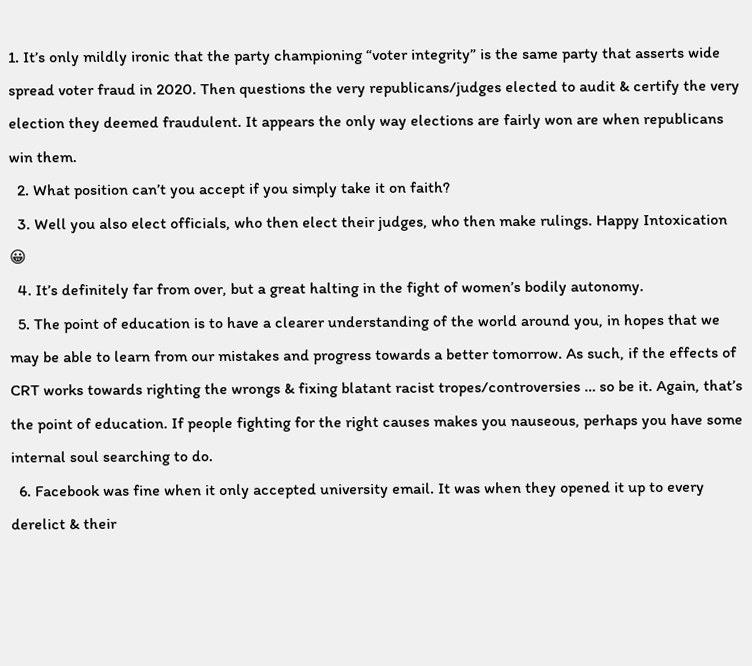1. It’s only mildly ironic that the party championing “voter integrity” is the same party that asserts wide spread voter fraud in 2020. Then questions the very republicans/judges elected to audit & certify the very election they deemed fraudulent. It appears the only way elections are fairly won are when republicans win them.
  2. What position can’t you accept if you simply take it on faith?
  3. Well you also elect officials, who then elect their judges, who then make rulings. Happy Intoxication 😀
  4. It’s definitely far from over, but a great halting in the fight of women’s bodily autonomy.
  5. The point of education is to have a clearer understanding of the world around you, in hopes that we may be able to learn from our mistakes and progress towards a better tomorrow. As such, if the effects of CRT works towards righting the wrongs & fixing blatant racist tropes/controversies … so be it. Again, that’s the point of education. If people fighting for the right causes makes you nauseous, perhaps you have some internal soul searching to do.
  6. Facebook was fine when it only accepted university email. It was when they opened it up to every derelict & their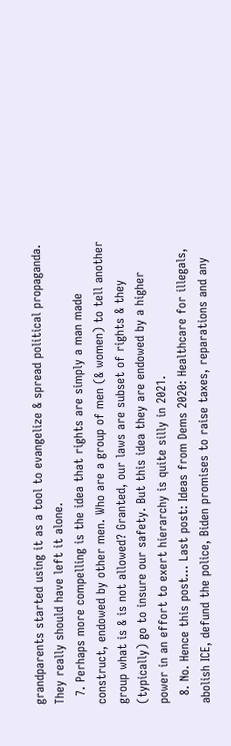grandparents started using it as a tool to evangelize & spread political propaganda. They really should have left it alone.
  7. Perhaps more compelling is the idea that rights are simply a man made construct, endowed by other men. Who are a group of men (& women) to tell another group what is & is not allowed? Granted, our laws are subset of rights & they (typically) go to insure our safety. But this idea they are endowed by a higher power in an effort to exert hierarchy is quite silly in 2021.
  8. No. Hence this post… Last post: Ideas from Dems 2020: Healthcare for illegals, abolish ICE, defund the police, Biden promises to raise taxes, reparations and any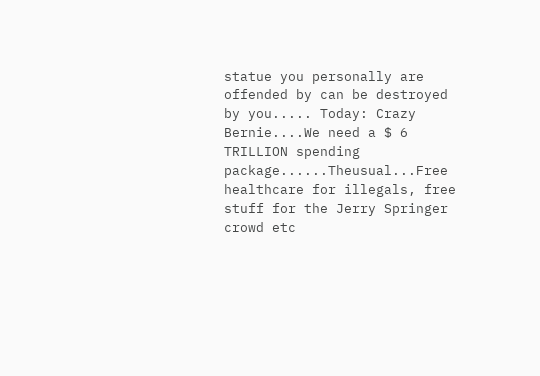statue you personally are offended by can be destroyed by you..... Today: Crazy Bernie....We need a $ 6 TRILLION spending package......Theusual...Free healthcare for illegals, free stuff for the Jerry Springer crowd etc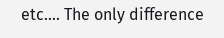etc.... The only difference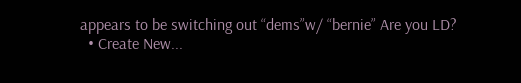appears to be switching out “dems”w/ “bernie” Are you LD?
  • Create New...